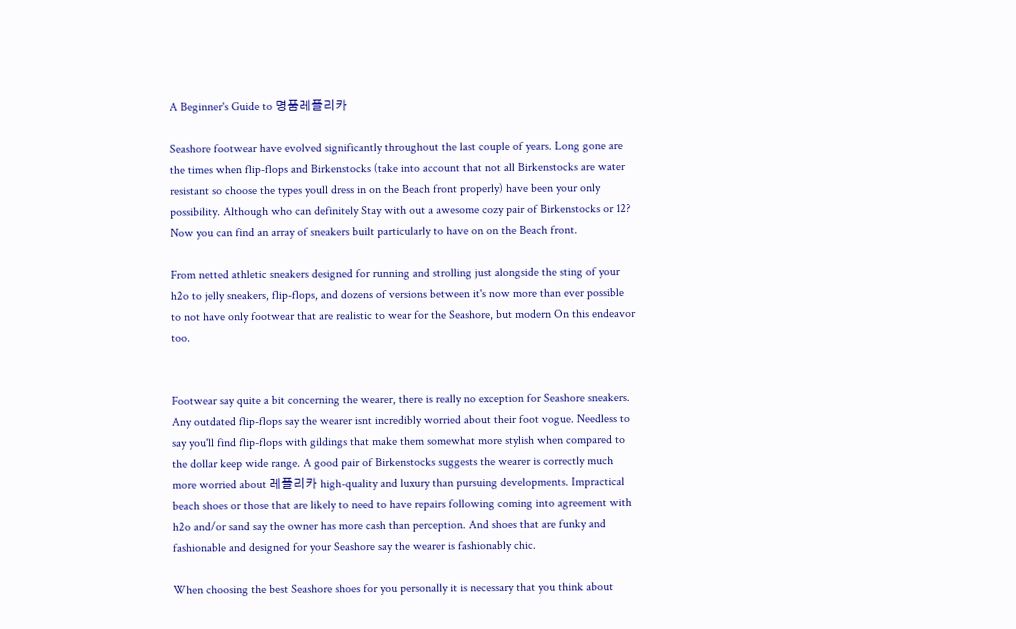A Beginner's Guide to 명품레플리카

Seashore footwear have evolved significantly throughout the last couple of years. Long gone are the times when flip-flops and Birkenstocks (take into account that not all Birkenstocks are water resistant so choose the types youll dress in on the Beach front properly) have been your only possibility. Although who can definitely Stay with out a awesome cozy pair of Birkenstocks or 12? Now you can find an array of sneakers built particularly to have on on the Beach front.

From netted athletic sneakers designed for running and strolling just alongside the sting of your h2o to jelly sneakers, flip-flops, and dozens of versions between it's now more than ever possible to not have only footwear that are realistic to wear for the Seashore, but modern On this endeavor too.


Footwear say quite a bit concerning the wearer, there is really no exception for Seashore sneakers. Any outdated flip-flops say the wearer isnt incredibly worried about their foot vogue. Needless to say you'll find flip-flops with gildings that make them somewhat more stylish when compared to the dollar keep wide range. A good pair of Birkenstocks suggests the wearer is correctly much more worried about 레플리카 high-quality and luxury than pursuing developments. Impractical beach shoes or those that are likely to need to have repairs following coming into agreement with h2o and/or sand say the owner has more cash than perception. And shoes that are funky and fashionable and designed for your Seashore say the wearer is fashionably chic.

When choosing the best Seashore shoes for you personally it is necessary that you think about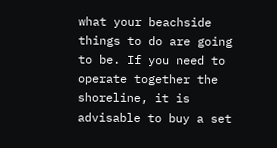what your beachside things to do are going to be. If you need to operate together the shoreline, it is advisable to buy a set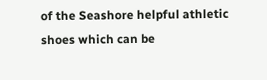of the Seashore helpful athletic shoes which can be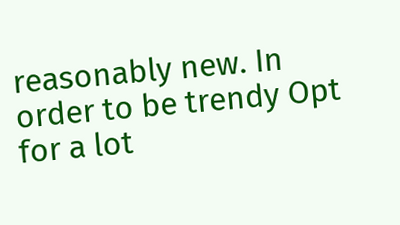reasonably new. In order to be trendy Opt for a lot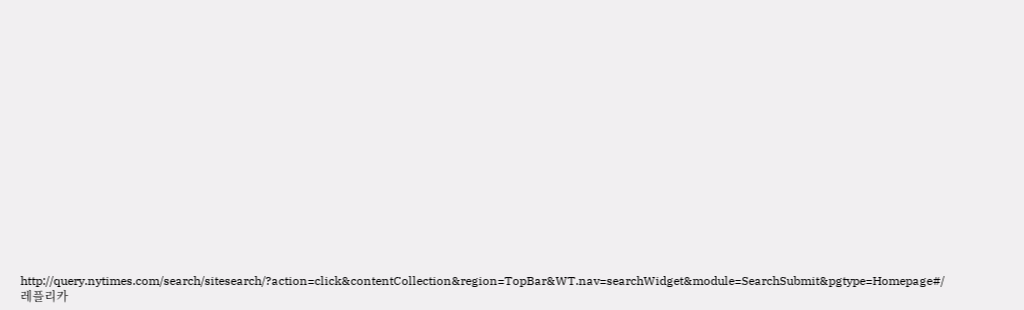http://query.nytimes.com/search/sitesearch/?action=click&contentCollection&region=TopBar&WT.nav=searchWidget&module=SearchSubmit&pgtype=Homepage#/레플리카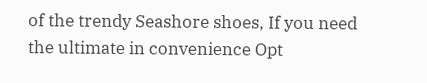of the trendy Seashore shoes, If you need the ultimate in convenience Opt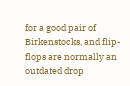for a good pair of Birkenstocks, and flip-flops are normally an outdated drop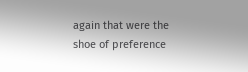again that were the shoe of preference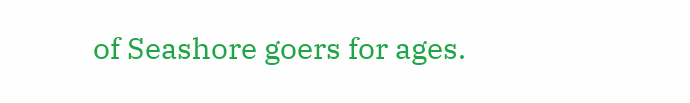of Seashore goers for ages.